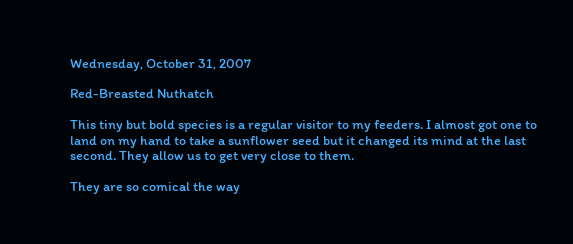Wednesday, October 31, 2007

Red-Breasted Nuthatch

This tiny but bold species is a regular visitor to my feeders. I almost got one to land on my hand to take a sunflower seed but it changed its mind at the last second. They allow us to get very close to them.

They are so comical the way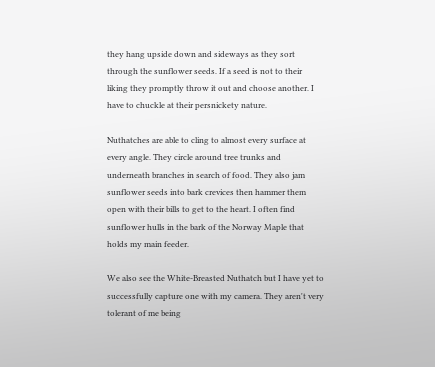they hang upside down and sideways as they sort through the sunflower seeds. If a seed is not to their liking they promptly throw it out and choose another. I have to chuckle at their persnickety nature.

Nuthatches are able to cling to almost every surface at every angle. They circle around tree trunks and underneath branches in search of food. They also jam sunflower seeds into bark crevices then hammer them open with their bills to get to the heart. I often find sunflower hulls in the bark of the Norway Maple that holds my main feeder.

We also see the White-Breasted Nuthatch but I have yet to successfully capture one with my camera. They aren't very tolerant of me being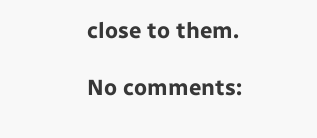close to them.

No comments: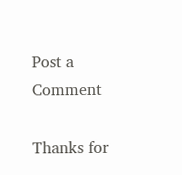Post a Comment

Thanks for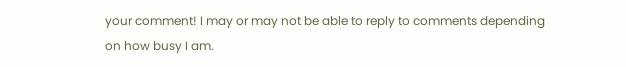your comment! I may or may not be able to reply to comments depending on how busy I am.